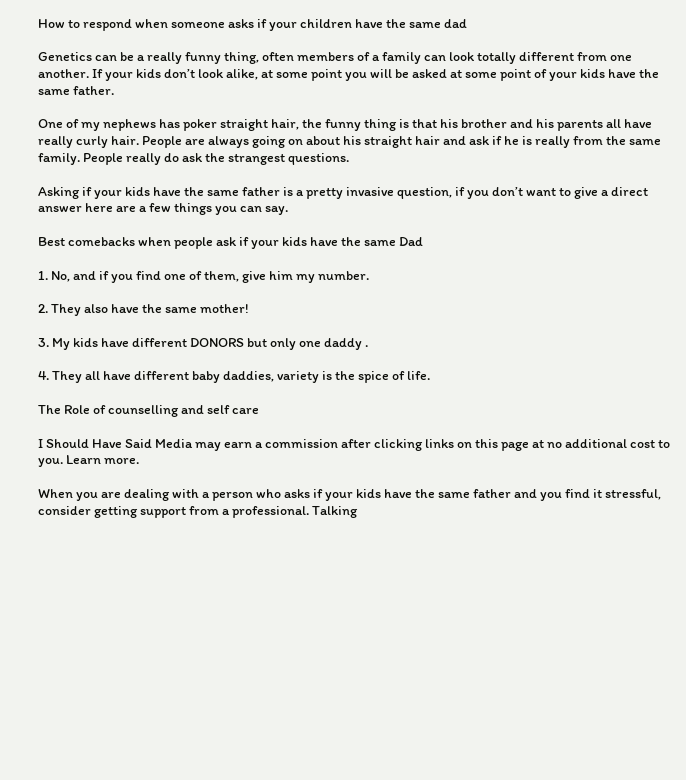How to respond when someone asks if your children have the same dad

Genetics can be a really funny thing, often members of a family can look totally different from one another. If your kids don’t look alike, at some point you will be asked at some point of your kids have the same father.

One of my nephews has poker straight hair, the funny thing is that his brother and his parents all have really curly hair. People are always going on about his straight hair and ask if he is really from the same family. People really do ask the strangest questions.

Asking if your kids have the same father is a pretty invasive question, if you don’t want to give a direct answer here are a few things you can say.

Best comebacks when people ask if your kids have the same Dad

1. No, and if you find one of them, give him my number.

2. They also have the same mother!

3. My kids have different DONORS but only one daddy .

4. They all have different baby daddies, variety is the spice of life.

The Role of counselling and self care

I Should Have Said Media may earn a commission after clicking links on this page at no additional cost to you. Learn more.

When you are dealing with a person who asks if your kids have the same father and you find it stressful, consider getting support from a professional. Talking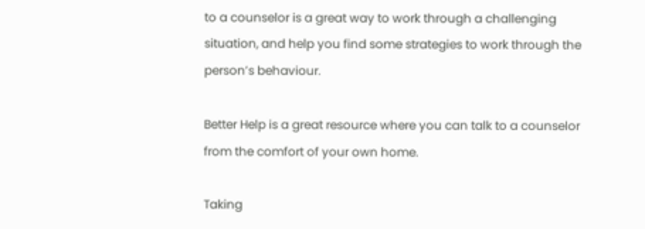to a counselor is a great way to work through a challenging situation, and help you find some strategies to work through the person’s behaviour.

Better Help is a great resource where you can talk to a counselor from the comfort of your own home.

Taking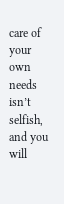care of your own needs isn’t selfish, and you will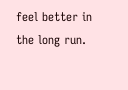feel better in the long run.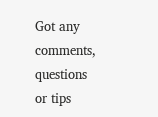Got any comments, questions or tips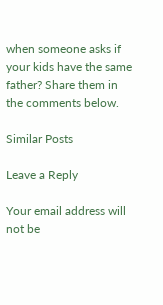when someone asks if your kids have the same father? Share them in the comments below.

Similar Posts

Leave a Reply

Your email address will not be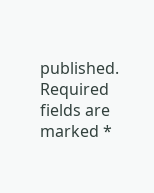published. Required fields are marked *